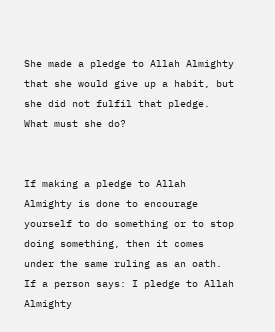She made a pledge to Allah Almighty that she would give up a habit, but she did not fulfil that pledge. What must she do?


If making a pledge to Allah Almighty is done to encourage yourself to do something or to stop doing something, then it comes under the same ruling as an oath. If a person says: I pledge to Allah Almighty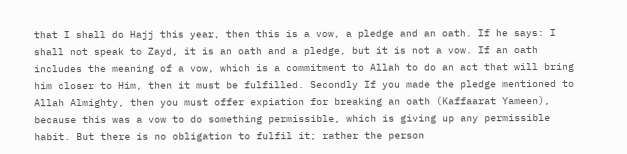that I shall do Hajj this year, then this is a vow, a pledge and an oath. If he says: I shall not speak to Zayd, it is an oath and a pledge, but it is not a vow. If an oath includes the meaning of a vow, which is a commitment to Allah to do an act that will bring him closer to Him, then it must be fulfilled. Secondly If you made the pledge mentioned to Allah Almighty, then you must offer expiation for breaking an oath (Kaffaarat Yameen), because this was a vow to do something permissible, which is giving up any permissible habit. But there is no obligation to fulfil it; rather the person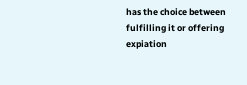has the choice between fulfilling it or offering expiation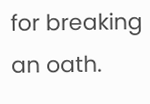for breaking an oath.